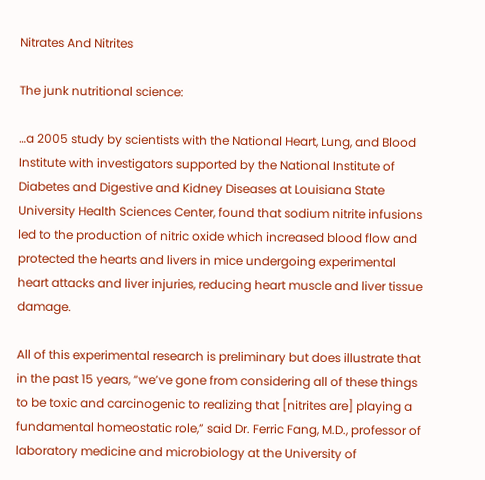Nitrates And Nitrites

The junk nutritional science:

…a 2005 study by scientists with the National Heart, Lung, and Blood Institute with investigators supported by the National Institute of Diabetes and Digestive and Kidney Diseases at Louisiana State University Health Sciences Center, found that sodium nitrite infusions led to the production of nitric oxide which increased blood flow and protected the hearts and livers in mice undergoing experimental heart attacks and liver injuries, reducing heart muscle and liver tissue damage.

All of this experimental research is preliminary but does illustrate that in the past 15 years, “we’ve gone from considering all of these things to be toxic and carcinogenic to realizing that [nitrites are] playing a fundamental homeostatic role,” said Dr. Ferric Fang, M.D., professor of laboratory medicine and microbiology at the University of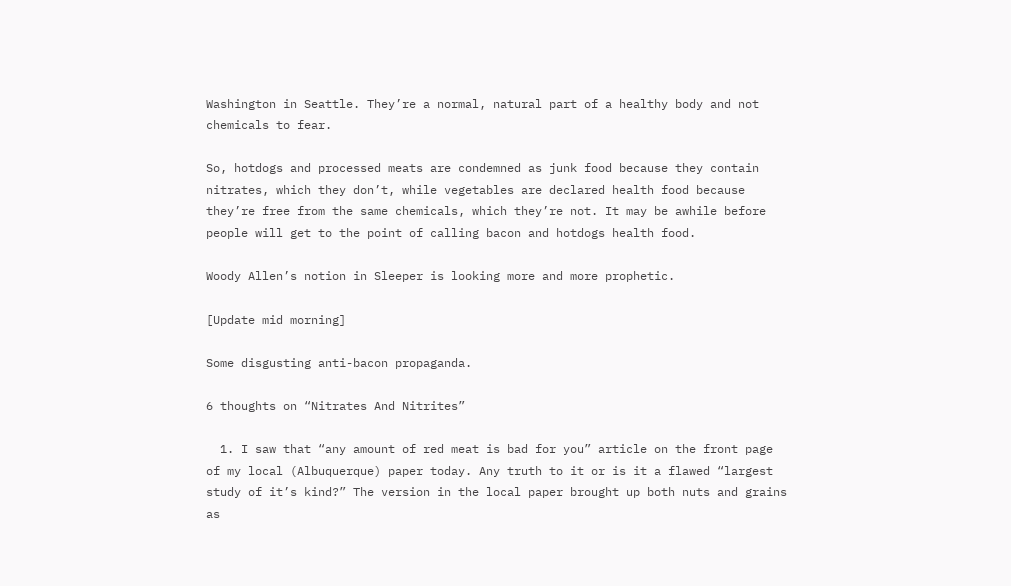Washington in Seattle. They’re a normal, natural part of a healthy body and not chemicals to fear.

So, hotdogs and processed meats are condemned as junk food because they contain nitrates, which they don’t, while vegetables are declared health food because they’re free from the same chemicals, which they’re not. It may be awhile before people will get to the point of calling bacon and hotdogs health food.

Woody Allen’s notion in Sleeper is looking more and more prophetic.

[Update mid morning]

Some disgusting anti-bacon propaganda.

6 thoughts on “Nitrates And Nitrites”

  1. I saw that “any amount of red meat is bad for you” article on the front page of my local (Albuquerque) paper today. Any truth to it or is it a flawed “largest study of it’s kind?” The version in the local paper brought up both nuts and grains as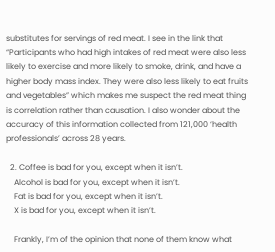substitutes for servings of red meat. I see in the link that “Participants who had high intakes of red meat were also less likely to exercise and more likely to smoke, drink, and have a higher body mass index. They were also less likely to eat fruits and vegetables” which makes me suspect the red meat thing is correlation rather than causation. I also wonder about the accuracy of this information collected from 121,000 ‘health professionals’ across 28 years.

  2. Coffee is bad for you, except when it isn’t.
    Alcohol is bad for you, except when it isn’t.
    Fat is bad for you, except when it isn’t.
    X is bad for you, except when it isn’t.

    Frankly, I’m of the opinion that none of them know what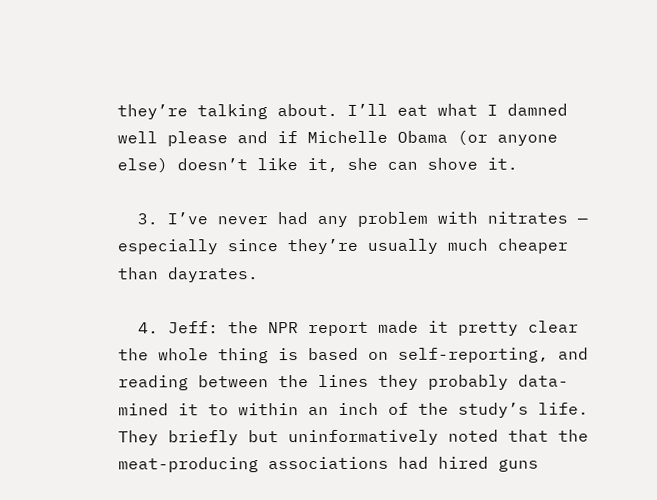they’re talking about. I’ll eat what I damned well please and if Michelle Obama (or anyone else) doesn’t like it, she can shove it.

  3. I’ve never had any problem with nitrates — especially since they’re usually much cheaper than dayrates.

  4. Jeff: the NPR report made it pretty clear the whole thing is based on self-reporting, and reading between the lines they probably data-mined it to within an inch of the study’s life. They briefly but uninformatively noted that the meat-producing associations had hired guns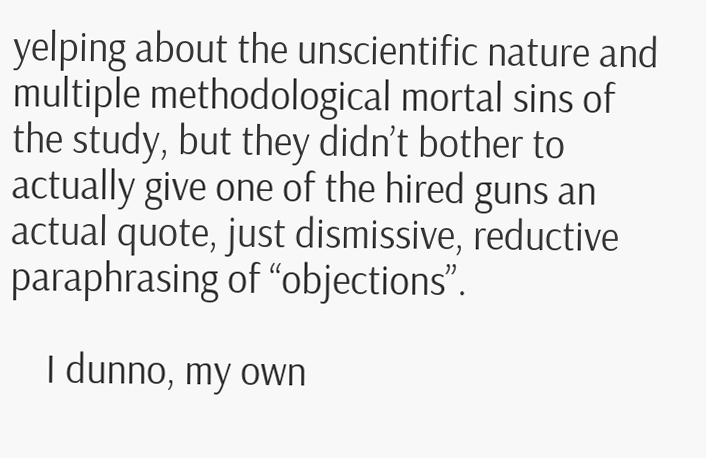yelping about the unscientific nature and multiple methodological mortal sins of the study, but they didn’t bother to actually give one of the hired guns an actual quote, just dismissive, reductive paraphrasing of “objections”.

    I dunno, my own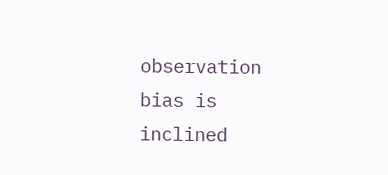observation bias is inclined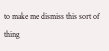to make me dismiss this sort of thing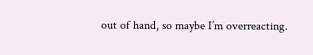out of hand, so maybe I’m overreacting.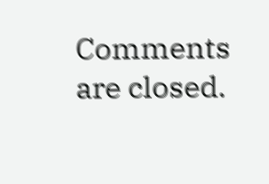Comments are closed.